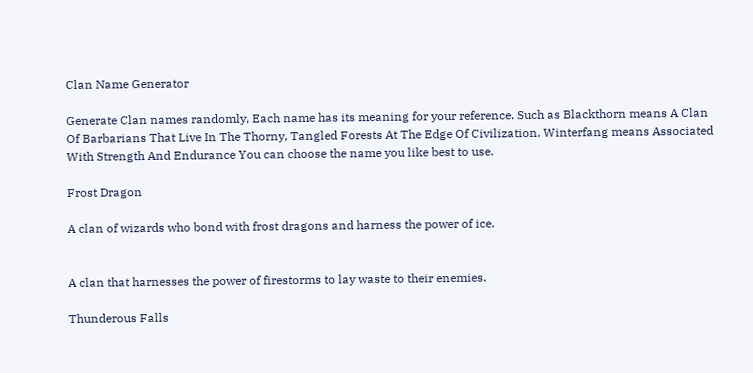Clan Name Generator

Generate Clan names randomly, Each name has its meaning for your reference. Such as Blackthorn means A Clan Of Barbarians That Live In The Thorny, Tangled Forests At The Edge Of Civilization. Winterfang means Associated With Strength And Endurance You can choose the name you like best to use.

Frost Dragon

A clan of wizards who bond with frost dragons and harness the power of ice.


A clan that harnesses the power of firestorms to lay waste to their enemies.

Thunderous Falls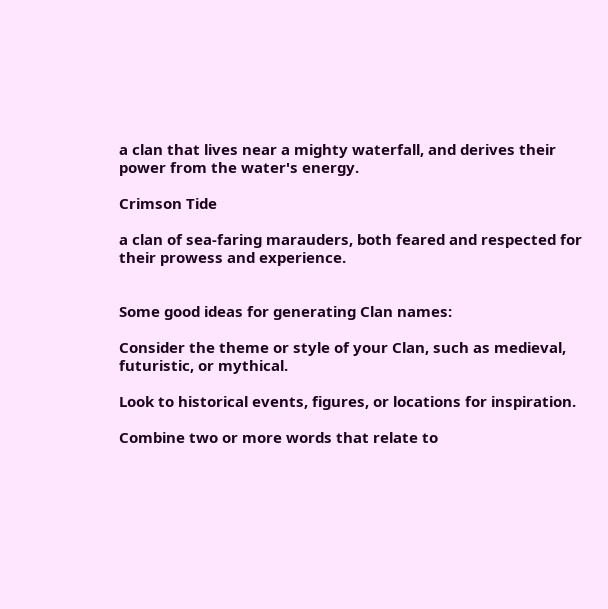a clan that lives near a mighty waterfall, and derives their power from the water's energy.

Crimson Tide

a clan of sea-faring marauders, both feared and respected for their prowess and experience.


Some good ideas for generating Clan names:

Consider the theme or style of your Clan, such as medieval, futuristic, or mythical.

Look to historical events, figures, or locations for inspiration.

Combine two or more words that relate to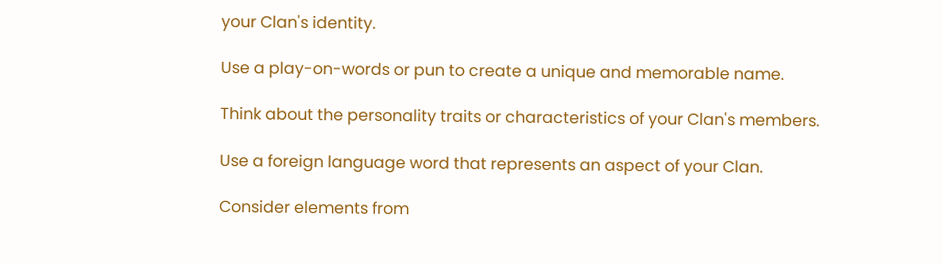your Clan's identity.

Use a play-on-words or pun to create a unique and memorable name.

Think about the personality traits or characteristics of your Clan's members.

Use a foreign language word that represents an aspect of your Clan.

Consider elements from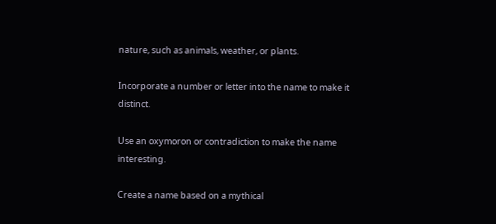nature, such as animals, weather, or plants.

Incorporate a number or letter into the name to make it distinct.

Use an oxymoron or contradiction to make the name interesting.

Create a name based on a mythical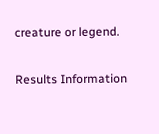creature or legend.

Results Information